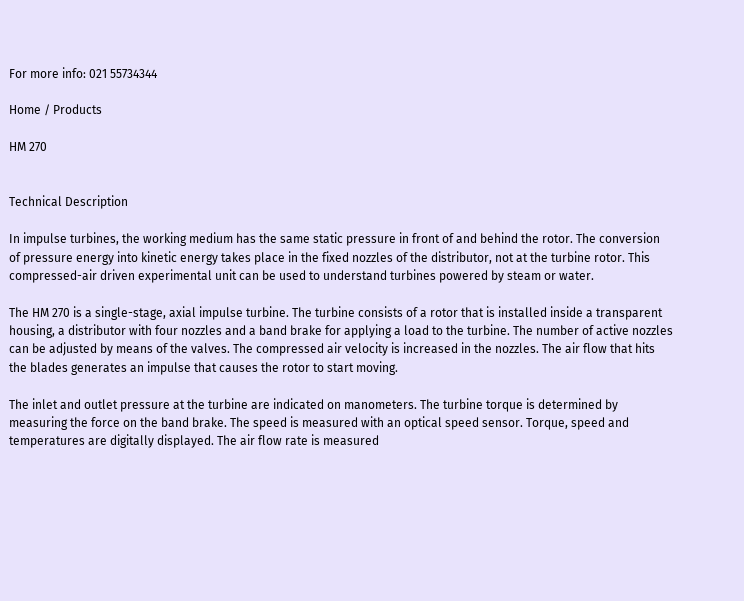For more info: 021 55734344

Home / Products

HM 270


Technical Description

In impulse turbines, the working medium has the same static pressure in front of and behind the rotor. The conversion of pressure energy into kinetic energy takes place in the fixed nozzles of the distributor, not at the turbine rotor. This compressed-air driven experimental unit can be used to understand turbines powered by steam or water.

The HM 270 is a single-stage, axial impulse turbine. The turbine consists of a rotor that is installed inside a transparent housing, a distributor with four nozzles and a band brake for applying a load to the turbine. The number of active nozzles can be adjusted by means of the valves. The compressed air velocity is increased in the nozzles. The air flow that hits the blades generates an impulse that causes the rotor to start moving.

The inlet and outlet pressure at the turbine are indicated on manometers. The turbine torque is determined by measuring the force on the band brake. The speed is measured with an optical speed sensor. Torque, speed and temperatures are digitally displayed. The air flow rate is measured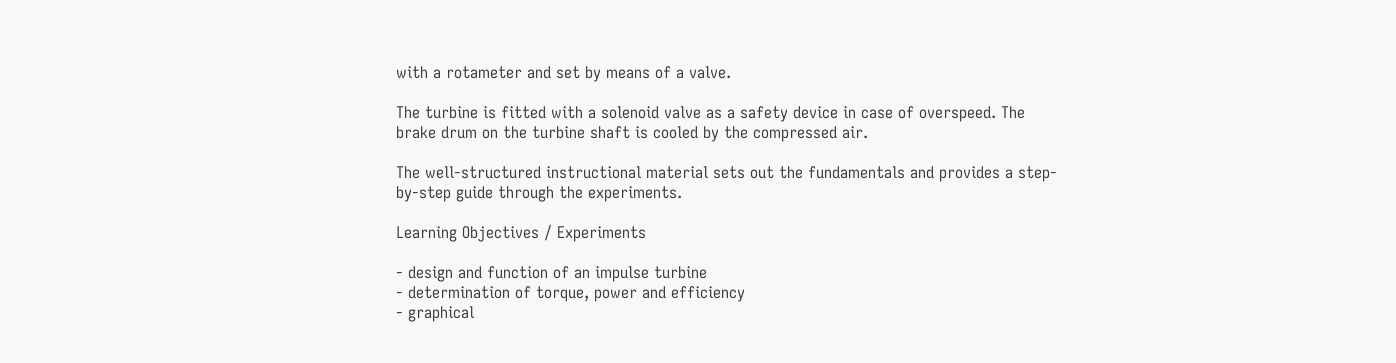with a rotameter and set by means of a valve.

The turbine is fitted with a solenoid valve as a safety device in case of overspeed. The brake drum on the turbine shaft is cooled by the compressed air.

The well-structured instructional material sets out the fundamentals and provides a step-by-step guide through the experiments.

Learning Objectives / Experiments

- design and function of an impulse turbine
- determination of torque, power and efficiency
- graphical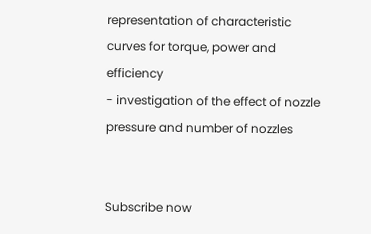representation of characteristic curves for torque, power and efficiency
- investigation of the effect of nozzle pressure and number of nozzles


Subscribe now